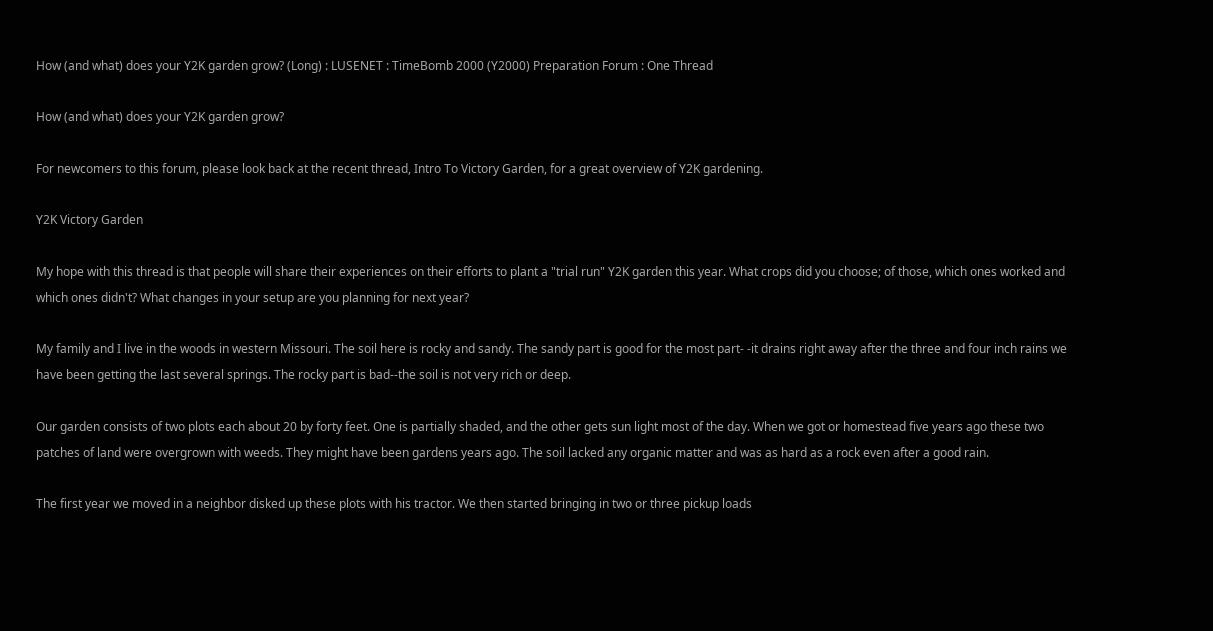How (and what) does your Y2K garden grow? (Long) : LUSENET : TimeBomb 2000 (Y2000) Preparation Forum : One Thread

How (and what) does your Y2K garden grow?

For newcomers to this forum, please look back at the recent thread, Intro To Victory Garden, for a great overview of Y2K gardening.

Y2K Victory Garden

My hope with this thread is that people will share their experiences on their efforts to plant a "trial run" Y2K garden this year. What crops did you choose; of those, which ones worked and which ones didn't? What changes in your setup are you planning for next year?

My family and I live in the woods in western Missouri. The soil here is rocky and sandy. The sandy part is good for the most part- -it drains right away after the three and four inch rains we have been getting the last several springs. The rocky part is bad--the soil is not very rich or deep.

Our garden consists of two plots each about 20 by forty feet. One is partially shaded, and the other gets sun light most of the day. When we got or homestead five years ago these two patches of land were overgrown with weeds. They might have been gardens years ago. The soil lacked any organic matter and was as hard as a rock even after a good rain.

The first year we moved in a neighbor disked up these plots with his tractor. We then started bringing in two or three pickup loads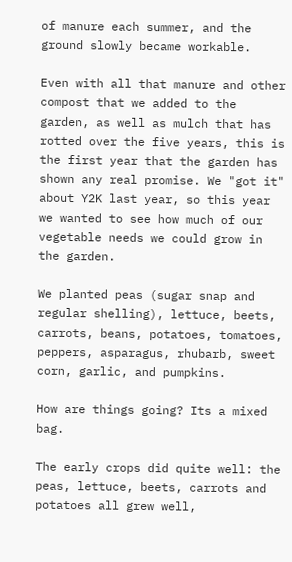of manure each summer, and the ground slowly became workable.

Even with all that manure and other compost that we added to the garden, as well as mulch that has rotted over the five years, this is the first year that the garden has shown any real promise. We "got it" about Y2K last year, so this year we wanted to see how much of our vegetable needs we could grow in the garden.

We planted peas (sugar snap and regular shelling), lettuce, beets, carrots, beans, potatoes, tomatoes, peppers, asparagus, rhubarb, sweet corn, garlic, and pumpkins.

How are things going? Its a mixed bag.

The early crops did quite well: the peas, lettuce, beets, carrots and potatoes all grew well,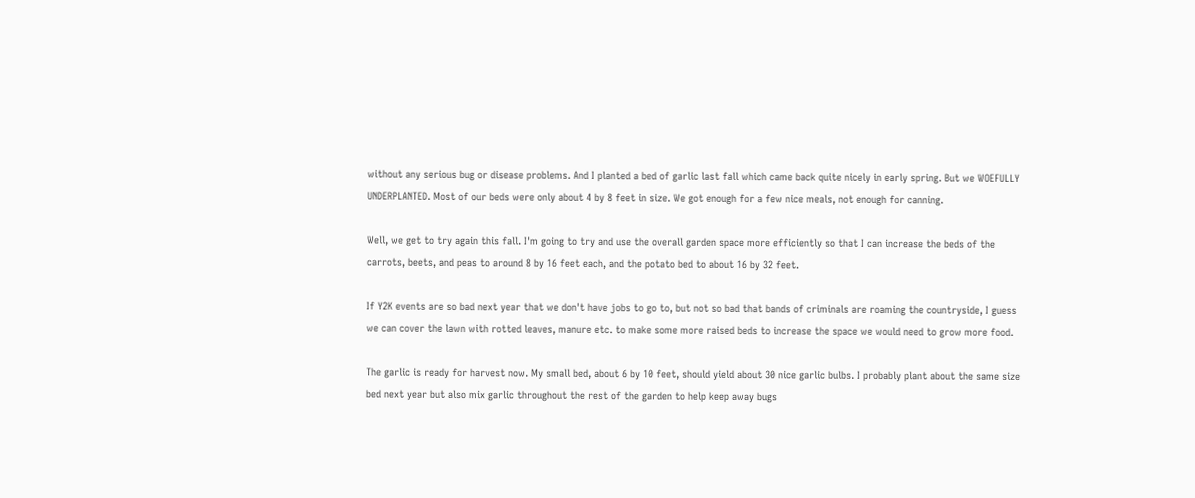without any serious bug or disease problems. And I planted a bed of garlic last fall which came back quite nicely in early spring. But we WOEFULLY UNDERPLANTED. Most of our beds were only about 4 by 8 feet in size. We got enough for a few nice meals, not enough for canning.

Well, we get to try again this fall. I'm going to try and use the overall garden space more efficiently so that I can increase the beds of the carrots, beets, and peas to around 8 by 16 feet each, and the potato bed to about 16 by 32 feet.

If Y2K events are so bad next year that we don't have jobs to go to, but not so bad that bands of criminals are roaming the countryside, I guess we can cover the lawn with rotted leaves, manure etc. to make some more raised beds to increase the space we would need to grow more food.

The garlic is ready for harvest now. My small bed, about 6 by 10 feet, should yield about 30 nice garlic bulbs. I probably plant about the same size bed next year but also mix garlic throughout the rest of the garden to help keep away bugs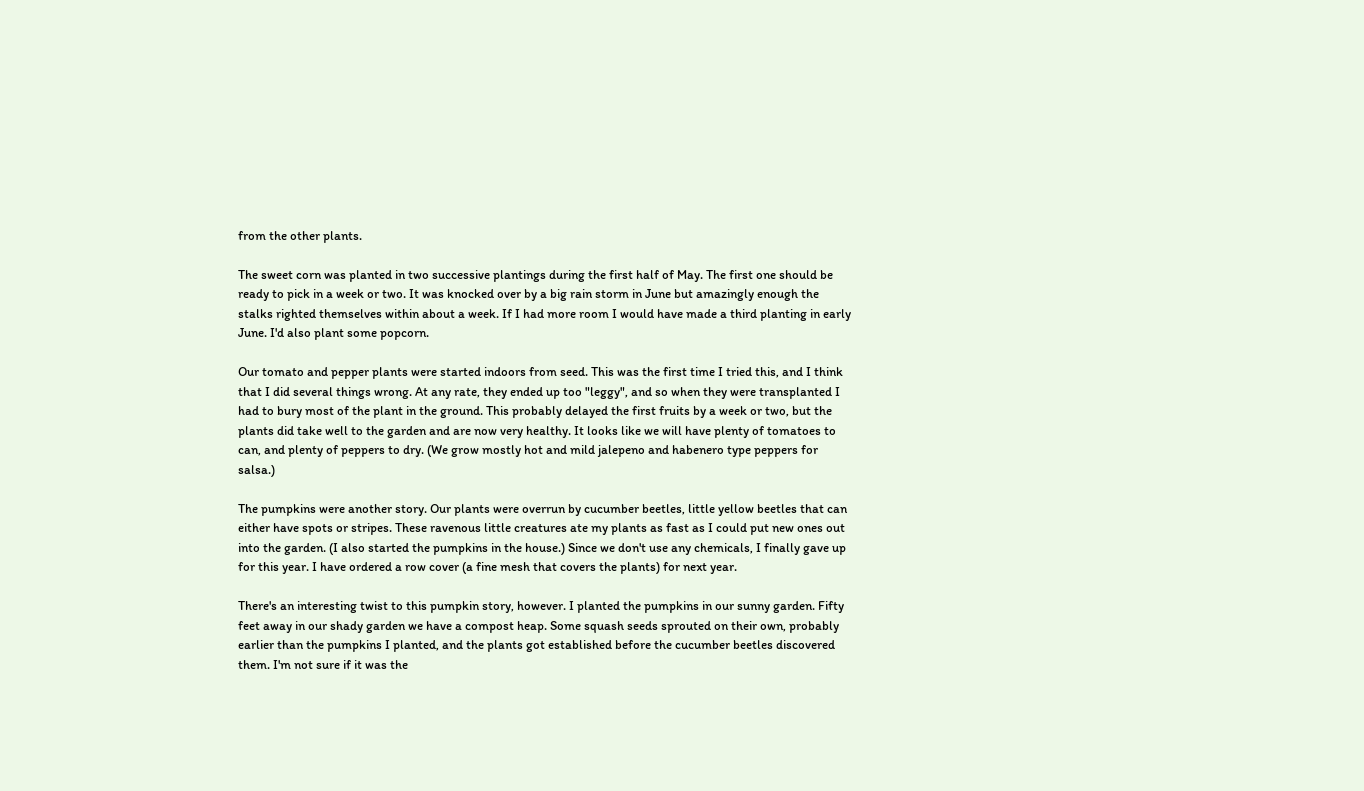from the other plants.

The sweet corn was planted in two successive plantings during the first half of May. The first one should be ready to pick in a week or two. It was knocked over by a big rain storm in June but amazingly enough the stalks righted themselves within about a week. If I had more room I would have made a third planting in early June. I'd also plant some popcorn.

Our tomato and pepper plants were started indoors from seed. This was the first time I tried this, and I think that I did several things wrong. At any rate, they ended up too "leggy", and so when they were transplanted I had to bury most of the plant in the ground. This probably delayed the first fruits by a week or two, but the plants did take well to the garden and are now very healthy. It looks like we will have plenty of tomatoes to can, and plenty of peppers to dry. (We grow mostly hot and mild jalepeno and habenero type peppers for salsa.)

The pumpkins were another story. Our plants were overrun by cucumber beetles, little yellow beetles that can either have spots or stripes. These ravenous little creatures ate my plants as fast as I could put new ones out into the garden. (I also started the pumpkins in the house.) Since we don't use any chemicals, I finally gave up for this year. I have ordered a row cover (a fine mesh that covers the plants) for next year.

There's an interesting twist to this pumpkin story, however. I planted the pumpkins in our sunny garden. Fifty feet away in our shady garden we have a compost heap. Some squash seeds sprouted on their own, probably earlier than the pumpkins I planted, and the plants got established before the cucumber beetles discovered them. I'm not sure if it was the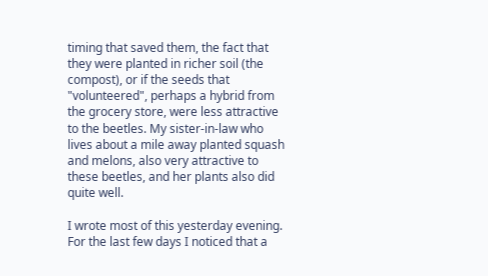timing that saved them, the fact that they were planted in richer soil (the compost), or if the seeds that "volunteered", perhaps a hybrid from the grocery store, were less attractive to the beetles. My sister-in-law who lives about a mile away planted squash and melons, also very attractive to these beetles, and her plants also did quite well.

I wrote most of this yesterday evening. For the last few days I noticed that a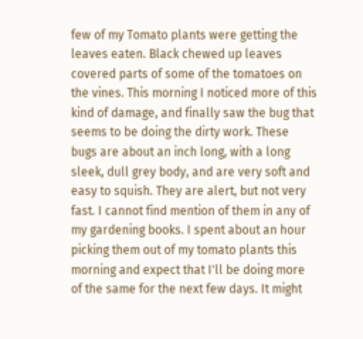few of my Tomato plants were getting the leaves eaten. Black chewed up leaves covered parts of some of the tomatoes on the vines. This morning I noticed more of this kind of damage, and finally saw the bug that seems to be doing the dirty work. These bugs are about an inch long, with a long sleek, dull grey body, and are very soft and easy to squish. They are alert, but not very fast. I cannot find mention of them in any of my gardening books. I spent about an hour picking them out of my tomato plants this morning and expect that I'll be doing more of the same for the next few days. It might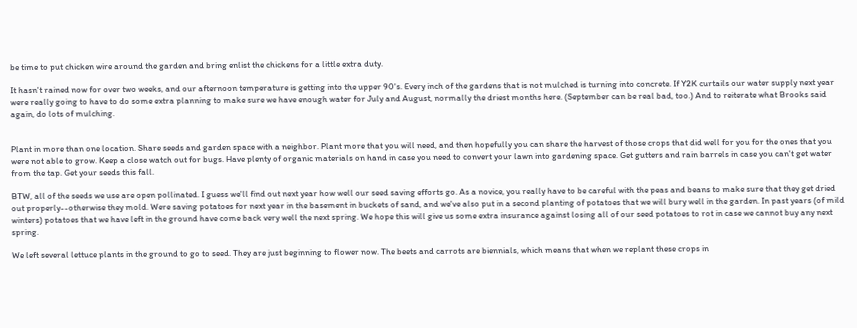be time to put chicken wire around the garden and bring enlist the chickens for a little extra duty.

It hasn't rained now for over two weeks, and our afternoon temperature is getting into the upper 90's. Every inch of the gardens that is not mulched is turning into concrete. If Y2K curtails our water supply next year were really going to have to do some extra planning to make sure we have enough water for July and August, normally the driest months here. (September can be real bad, too.) And to reiterate what Brooks said again, do lots of mulching.


Plant in more than one location. Share seeds and garden space with a neighbor. Plant more that you will need, and then hopefully you can share the harvest of those crops that did well for you for the ones that you were not able to grow. Keep a close watch out for bugs. Have plenty of organic materials on hand in case you need to convert your lawn into gardening space. Get gutters and rain barrels in case you can't get water from the tap. Get your seeds this fall.

BTW, all of the seeds we use are open pollinated. I guess we'll find out next year how well our seed saving efforts go. As a novice, you really have to be careful with the peas and beans to make sure that they get dried out properly--otherwise they mold. Were saving potatoes for next year in the basement in buckets of sand, and we've also put in a second planting of potatoes that we will bury well in the garden. In past years (of mild winters) potatoes that we have left in the ground have come back very well the next spring. We hope this will give us some extra insurance against losing all of our seed potatoes to rot in case we cannot buy any next spring.

We left several lettuce plants in the ground to go to seed. They are just beginning to flower now. The beets and carrots are biennials, which means that when we replant these crops in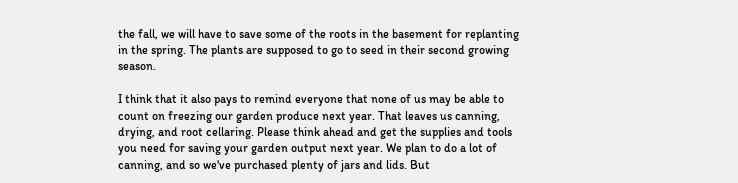the fall, we will have to save some of the roots in the basement for replanting in the spring. The plants are supposed to go to seed in their second growing season.

I think that it also pays to remind everyone that none of us may be able to count on freezing our garden produce next year. That leaves us canning, drying, and root cellaring. Please think ahead and get the supplies and tools you need for saving your garden output next year. We plan to do a lot of canning, and so we've purchased plenty of jars and lids. But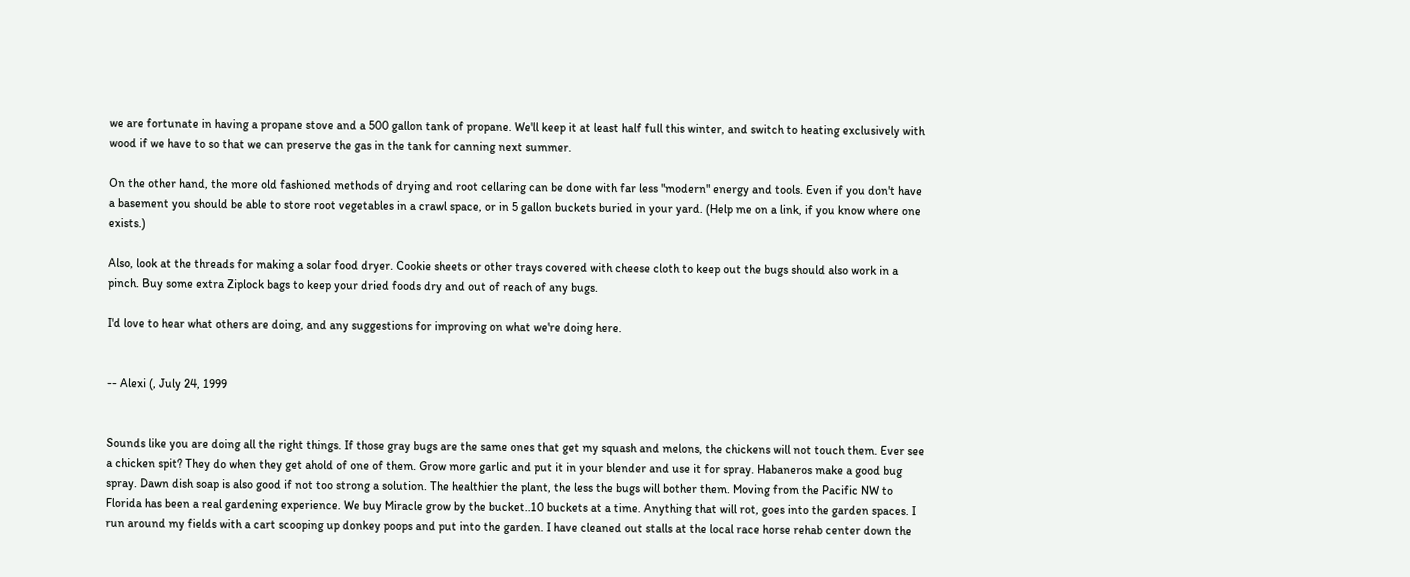we are fortunate in having a propane stove and a 500 gallon tank of propane. We'll keep it at least half full this winter, and switch to heating exclusively with wood if we have to so that we can preserve the gas in the tank for canning next summer.

On the other hand, the more old fashioned methods of drying and root cellaring can be done with far less "modern" energy and tools. Even if you don't have a basement you should be able to store root vegetables in a crawl space, or in 5 gallon buckets buried in your yard. (Help me on a link, if you know where one exists.)

Also, look at the threads for making a solar food dryer. Cookie sheets or other trays covered with cheese cloth to keep out the bugs should also work in a pinch. Buy some extra Ziplock bags to keep your dried foods dry and out of reach of any bugs.

I'd love to hear what others are doing, and any suggestions for improving on what we're doing here.


-- Alexi (, July 24, 1999


Sounds like you are doing all the right things. If those gray bugs are the same ones that get my squash and melons, the chickens will not touch them. Ever see a chicken spit? They do when they get ahold of one of them. Grow more garlic and put it in your blender and use it for spray. Habaneros make a good bug spray. Dawn dish soap is also good if not too strong a solution. The healthier the plant, the less the bugs will bother them. Moving from the Pacific NW to Florida has been a real gardening experience. We buy Miracle grow by the bucket..10 buckets at a time. Anything that will rot, goes into the garden spaces. I run around my fields with a cart scooping up donkey poops and put into the garden. I have cleaned out stalls at the local race horse rehab center down the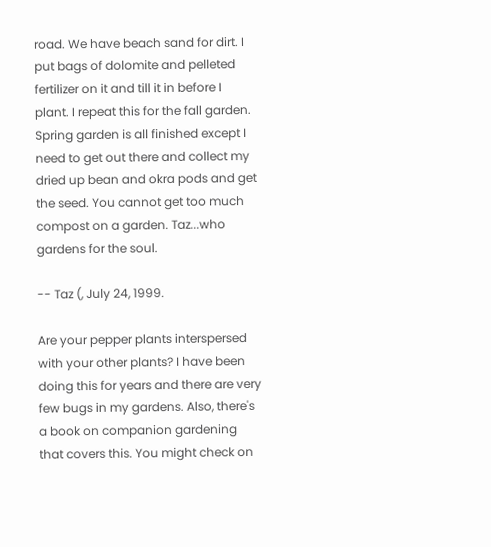road. We have beach sand for dirt. I put bags of dolomite and pelleted fertilizer on it and till it in before I plant. I repeat this for the fall garden. Spring garden is all finished except I need to get out there and collect my dried up bean and okra pods and get the seed. You cannot get too much compost on a garden. Taz...who gardens for the soul.

-- Taz (, July 24, 1999.

Are your pepper plants interspersed with your other plants? I have been doing this for years and there are very few bugs in my gardens. Also, there's a book on companion gardening that covers this. You might check on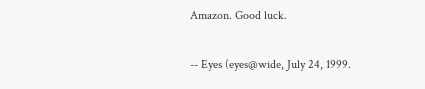Amazon. Good luck.

-- Eyes (eyes@wide, July 24, 1999.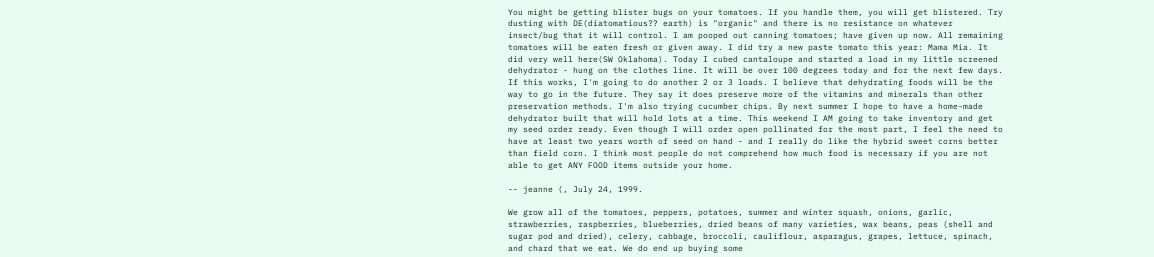You might be getting blister bugs on your tomatoes. If you handle them, you will get blistered. Try dusting with DE(diatomatious?? earth) is "organic" and there is no resistance on whatever insect/bug that it will control. I am pooped out canning tomatoes; have given up now. All remaining tomatoes will be eaten fresh or given away. I did try a new paste tomato this year: Mama Mia. It did very well here(SW Oklahoma). Today I cubed cantaloupe and started a load in my little screened dehydrator - hung on the clothes line. It will be over 100 degrees today and for the next few days. If this works, I'm going to do another 2 or 3 loads. I believe that dehydrating foods will be the way to go in the future. They say it does preserve more of the vitamins and minerals than other preservation methods. I'm also trying cucumber chips. By next summer I hope to have a home-made dehydrator built that will hold lots at a time. This weekend I AM going to take inventory and get my seed order ready. Even though I will order open pollinated for the most part, I feel the need to have at least two years worth of seed on hand - and I really do like the hybrid sweet corns better than field corn. I think most people do not comprehend how much food is necessary if you are not able to get ANY FOOD items outside your home.

-- jeanne (, July 24, 1999.

We grow all of the tomatoes, peppers, potatoes, summer and winter squash, onions, garlic, strawberries, raspberries, blueberries, dried beans of many varieties, wax beans, peas (shell and sugar pod and dried), celery, cabbage, broccoli, cauliflour, asparagus, grapes, lettuce, spinach, and chard that we eat. We do end up buying some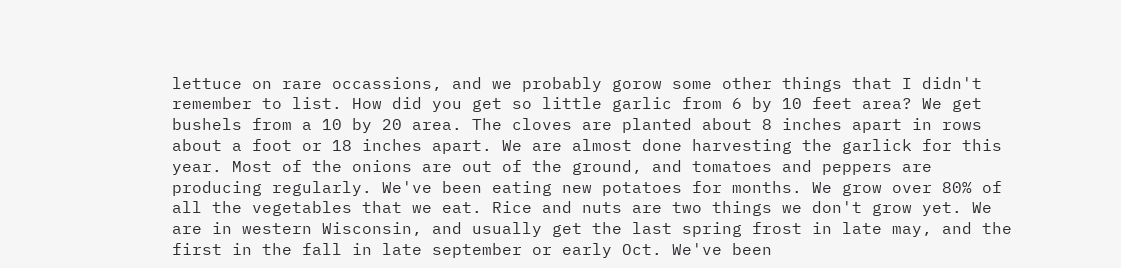lettuce on rare occassions, and we probably gorow some other things that I didn't remember to list. How did you get so little garlic from 6 by 10 feet area? We get bushels from a 10 by 20 area. The cloves are planted about 8 inches apart in rows about a foot or 18 inches apart. We are almost done harvesting the garlick for this year. Most of the onions are out of the ground, and tomatoes and peppers are producing regularly. We've been eating new potatoes for months. We grow over 80% of all the vegetables that we eat. Rice and nuts are two things we don't grow yet. We are in western Wisconsin, and usually get the last spring frost in late may, and the first in the fall in late september or early Oct. We've been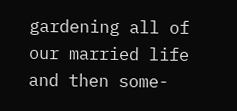gardening all of our married life and then some-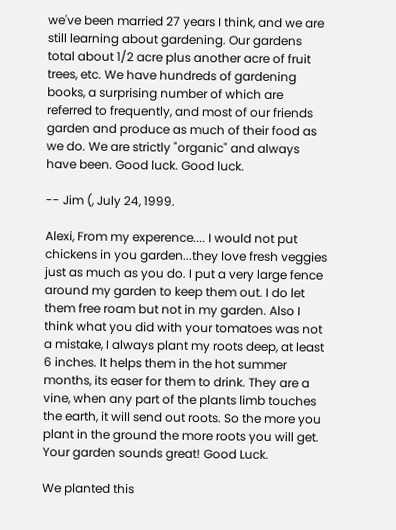we've been married 27 years I think, and we are still learning about gardening. Our gardens total about 1/2 acre plus another acre of fruit trees, etc. We have hundreds of gardening books, a surprising number of which are referred to frequently, and most of our friends garden and produce as much of their food as we do. We are strictly "organic" and always have been. Good luck. Good luck.

-- Jim (, July 24, 1999.

Alexi, From my experence.... I would not put chickens in you garden...they love fresh veggies just as much as you do. I put a very large fence around my garden to keep them out. I do let them free roam but not in my garden. Also I think what you did with your tomatoes was not a mistake, I always plant my roots deep, at least 6 inches. It helps them in the hot summer months, its easer for them to drink. They are a vine, when any part of the plants limb touches the earth, it will send out roots. So the more you plant in the ground the more roots you will get. Your garden sounds great! Good Luck.

We planted this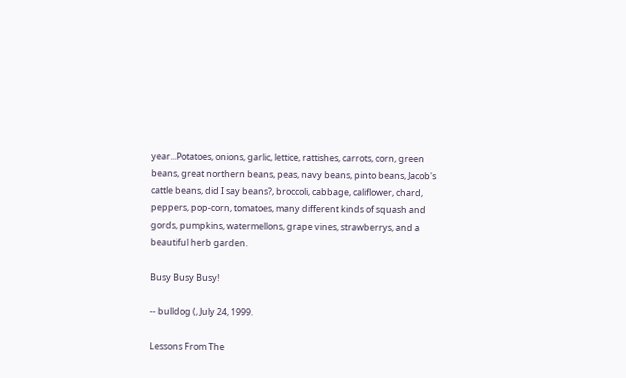year...Potatoes, onions, garlic, lettice, rattishes, carrots, corn, green beans, great northern beans, peas, navy beans, pinto beans, Jacob's cattle beans, did I say beans?, broccoli, cabbage, califlower, chard, peppers, pop-corn, tomatoes, many different kinds of squash and gords, pumpkins, watermellons, grape vines, strawberrys, and a beautiful herb garden.

Busy Busy Busy!

-- bulldog (, July 24, 1999.

Lessons From The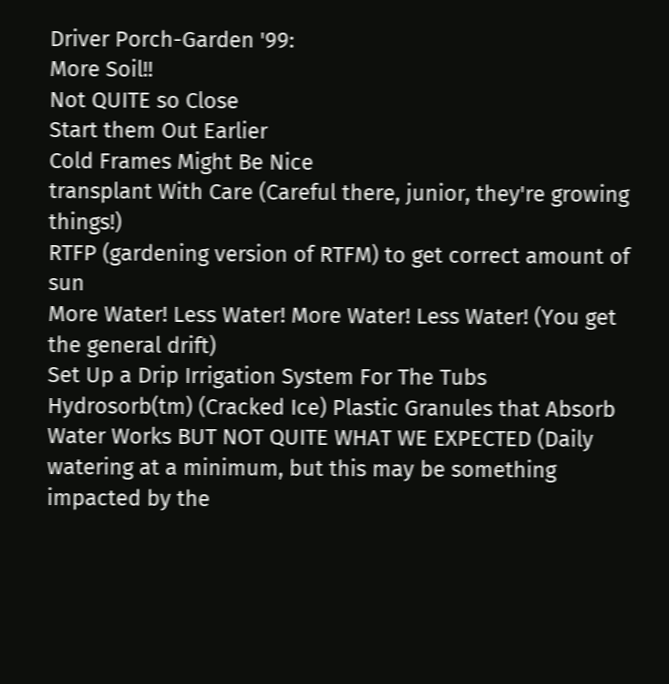Driver Porch-Garden '99:
More Soil!!
Not QUITE so Close
Start them Out Earlier
Cold Frames Might Be Nice
transplant With Care (Careful there, junior, they're growing things!)
RTFP (gardening version of RTFM) to get correct amount of sun
More Water! Less Water! More Water! Less Water! (You get the general drift)
Set Up a Drip Irrigation System For The Tubs
Hydrosorb(tm) (Cracked Ice) Plastic Granules that Absorb Water Works BUT NOT QUITE WHAT WE EXPECTED (Daily watering at a minimum, but this may be something impacted by the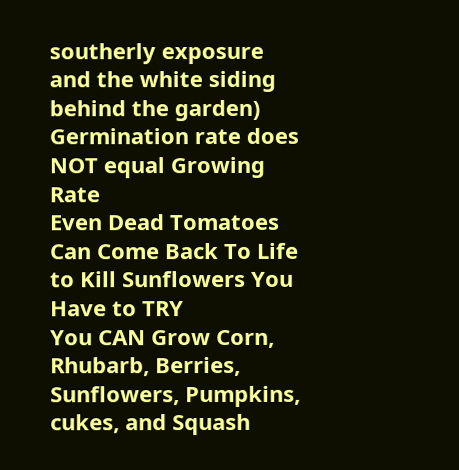southerly exposure and the white siding behind the garden)
Germination rate does NOT equal Growing Rate
Even Dead Tomatoes Can Come Back To Life
to Kill Sunflowers You Have to TRY
You CAN Grow Corn, Rhubarb, Berries, Sunflowers, Pumpkins, cukes, and Squash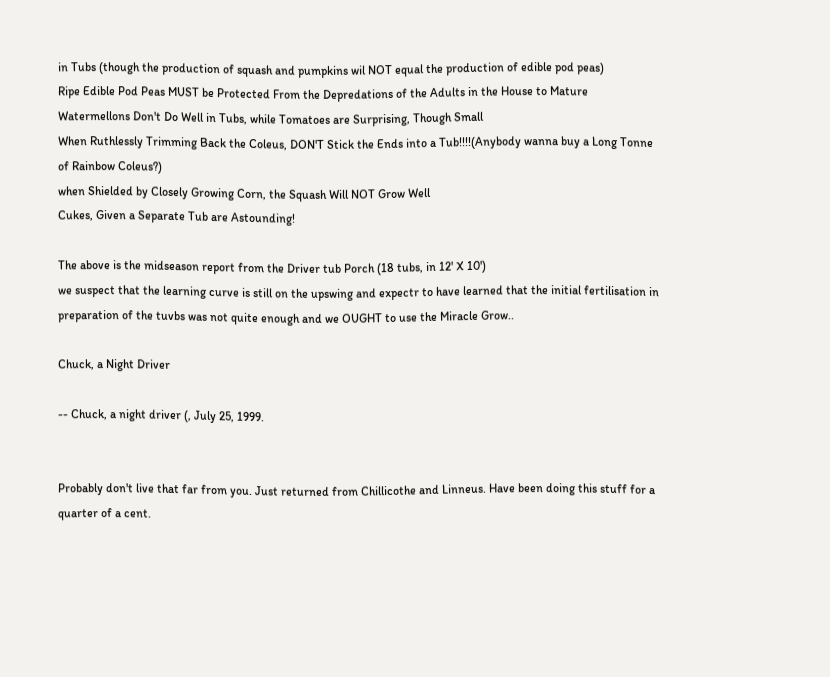in Tubs (though the production of squash and pumpkins wil NOT equal the production of edible pod peas)
Ripe Edible Pod Peas MUST be Protected From the Depredations of the Adults in the House to Mature
Watermellons Don't Do Well in Tubs, while Tomatoes are Surprising, Though Small
When Ruthlessly Trimming Back the Coleus, DON'T Stick the Ends into a Tub!!!!(Anybody wanna buy a Long Tonne of Rainbow Coleus?)
when Shielded by Closely Growing Corn, the Squash Will NOT Grow Well
Cukes, Given a Separate Tub are Astounding!

The above is the midseason report from the Driver tub Porch (18 tubs, in 12' X 10')
we suspect that the learning curve is still on the upswing and expectr to have learned that the initial fertilisation in preparation of the tuvbs was not quite enough and we OUGHT to use the Miracle Grow..

Chuck, a Night Driver

-- Chuck, a night driver (, July 25, 1999.


Probably don't live that far from you. Just returned from Chillicothe and Linneus. Have been doing this stuff for a quarter of a cent.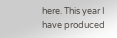here. This year I have produced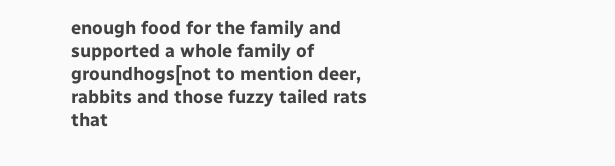enough food for the family and supported a whole family of groundhogs[not to mention deer, rabbits and those fuzzy tailed rats that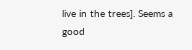live in the trees]. Seems a good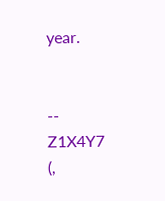year.


-- Z1X4Y7 (,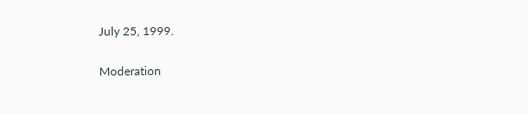July 25, 1999.

Moderation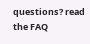questions? read the FAQ